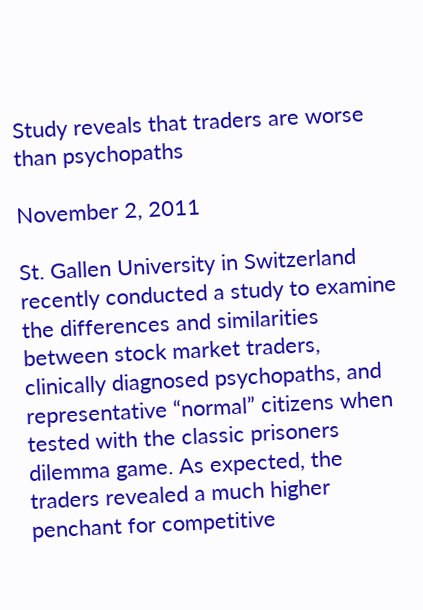Study reveals that traders are worse than psychopaths

November 2, 2011

St. Gallen University in Switzerland recently conducted a study to examine the differences and similarities between stock market traders, clinically diagnosed psychopaths, and representative “normal” citizens when tested with the classic prisoners dilemma game. As expected, the traders revealed a much higher penchant for competitive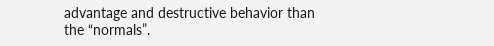advantage and destructive behavior than the “normals”.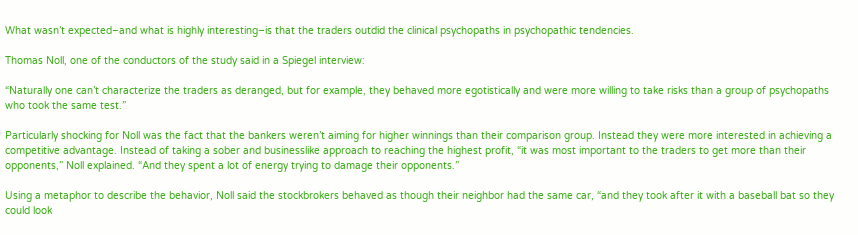What wasn’t expected–and what is highly interesting–is that the traders outdid the clinical psychopaths in psychopathic tendencies.

Thomas Noll, one of the conductors of the study said in a Spiegel interview:

“Naturally one can’t characterize the traders as deranged, but for example, they behaved more egotistically and were more willing to take risks than a group of psychopaths who took the same test.”

Particularly shocking for Noll was the fact that the bankers weren’t aiming for higher winnings than their comparison group. Instead they were more interested in achieving a competitive advantage. Instead of taking a sober and businesslike approach to reaching the highest profit, “it was most important to the traders to get more than their opponents,” Noll explained. “And they spent a lot of energy trying to damage their opponents.”

Using a metaphor to describe the behavior, Noll said the stockbrokers behaved as though their neighbor had the same car, “and they took after it with a baseball bat so they could look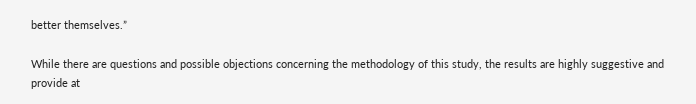better themselves.”

While there are questions and possible objections concerning the methodology of this study, the results are highly suggestive and provide at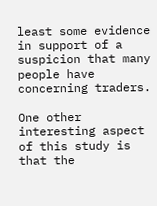least some evidence in support of a suspicion that many people have concerning traders.

One other interesting aspect of this study is that the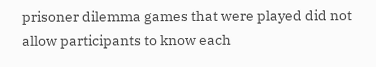prisoner dilemma games that were played did not allow participants to know each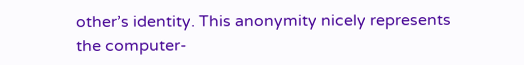other’s identity. This anonymity nicely represents the computer-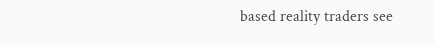based reality traders see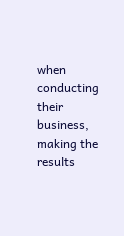when conducting their business, making the results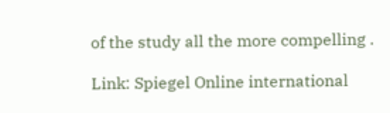of the study all the more compelling .

Link: Spiegel Online international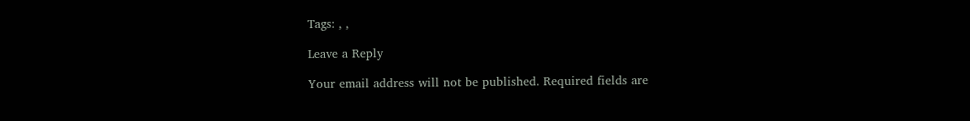Tags: , ,

Leave a Reply

Your email address will not be published. Required fields are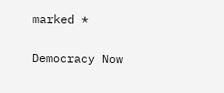marked *


Democracy Now